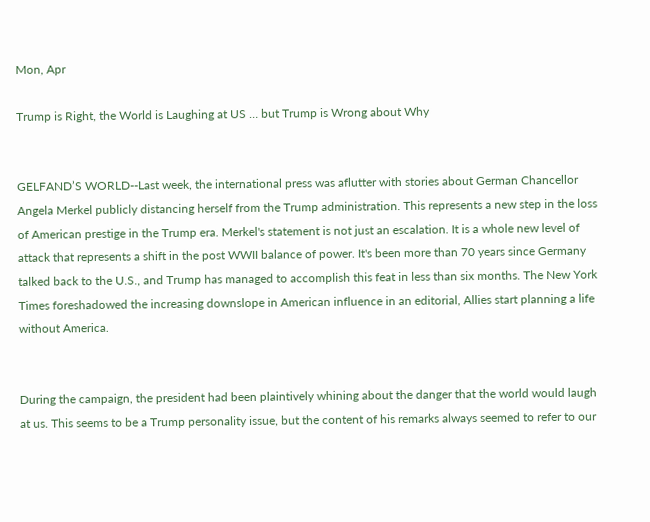Mon, Apr

Trump is Right, the World is Laughing at US … but Trump is Wrong about Why


GELFAND’S WORLD--Last week, the international press was aflutter with stories about German Chancellor Angela Merkel publicly distancing herself from the Trump administration. This represents a new step in the loss of American prestige in the Trump era. Merkel's statement is not just an escalation. It is a whole new level of attack that represents a shift in the post WWII balance of power. It's been more than 70 years since Germany talked back to the U.S., and Trump has managed to accomplish this feat in less than six months. The New York Times foreshadowed the increasing downslope in American influence in an editorial, Allies start planning a life without America.


During the campaign, the president had been plaintively whining about the danger that the world would laugh at us. This seems to be a Trump personality issue, but the content of his remarks always seemed to refer to our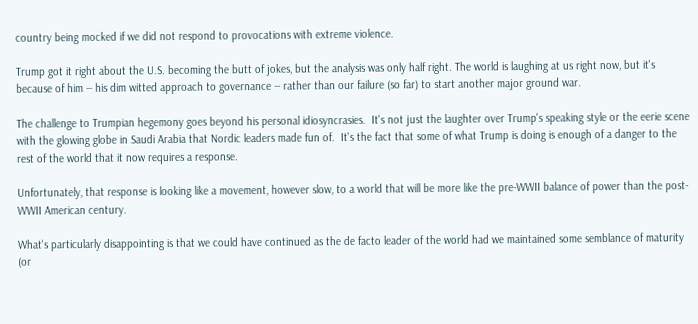country being mocked if we did not respond to provocations with extreme violence.

Trump got it right about the U.S. becoming the butt of jokes, but the analysis was only half right. The world is laughing at us right now, but it's because of him -- his dim witted approach to governance -- rather than our failure (so far) to start another major ground war.

The challenge to Trumpian hegemony goes beyond his personal idiosyncrasies.  It's not just the laughter over Trump's speaking style or the eerie scene with the glowing globe in Saudi Arabia that Nordic leaders made fun of.  It's the fact that some of what Trump is doing is enough of a danger to the rest of the world that it now requires a response.

Unfortunately, that response is looking like a movement, however slow, to a world that will be more like the pre-WWII balance of power than the post-WWII American century.

What's particularly disappointing is that we could have continued as the de facto leader of the world had we maintained some semblance of maturity (or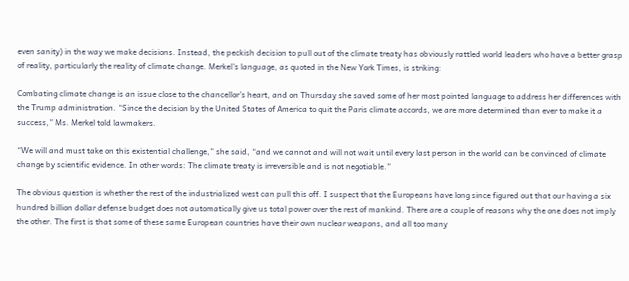even sanity) in the way we make decisions. Instead, the peckish decision to pull out of the climate treaty has obviously rattled world leaders who have a better grasp of reality, particularly the reality of climate change. Merkel's language, as quoted in the New York Times, is striking:

Combating climate change is an issue close to the chancellor’s heart, and on Thursday she saved some of her most pointed language to address her differences with the Trump administration. “Since the decision by the United States of America to quit the Paris climate accords, we are more determined than ever to make it a success,” Ms. Merkel told lawmakers.

“We will and must take on this existential challenge,” she said, “and we cannot and will not wait until every last person in the world can be convinced of climate change by scientific evidence. In other words: The climate treaty is irreversible and is not negotiable.”

The obvious question is whether the rest of the industrialized west can pull this off. I suspect that the Europeans have long since figured out that our having a six hundred billion dollar defense budget does not automatically give us total power over the rest of mankind. There are a couple of reasons why the one does not imply the other. The first is that some of these same European countries have their own nuclear weapons, and all too many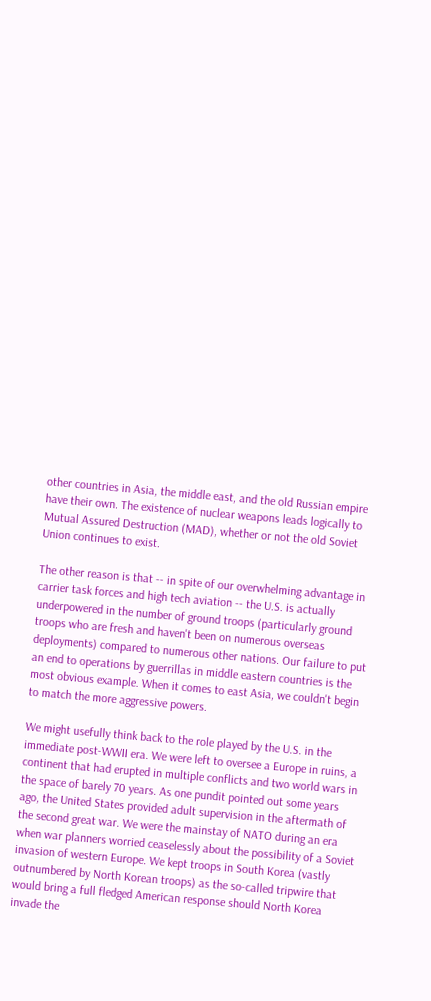other countries in Asia, the middle east, and the old Russian empire have their own. The existence of nuclear weapons leads logically to Mutual Assured Destruction (MAD), whether or not the old Soviet Union continues to exist.

The other reason is that -- in spite of our overwhelming advantage in carrier task forces and high tech aviation -- the U.S. is actually underpowered in the number of ground troops (particularly ground troops who are fresh and haven't been on numerous overseas deployments) compared to numerous other nations. Our failure to put an end to operations by guerrillas in middle eastern countries is the most obvious example. When it comes to east Asia, we couldn't begin to match the more aggressive powers.

We might usefully think back to the role played by the U.S. in the immediate post-WWII era. We were left to oversee a Europe in ruins, a continent that had erupted in multiple conflicts and two world wars in the space of barely 70 years. As one pundit pointed out some years ago, the United States provided adult supervision in the aftermath of the second great war. We were the mainstay of NATO during an era when war planners worried ceaselessly about the possibility of a Soviet invasion of western Europe. We kept troops in South Korea (vastly outnumbered by North Korean troops) as the so-called tripwire that would bring a full fledged American response should North Korea invade the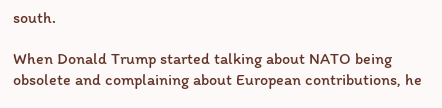south.

When Donald Trump started talking about NATO being obsolete and complaining about European contributions, he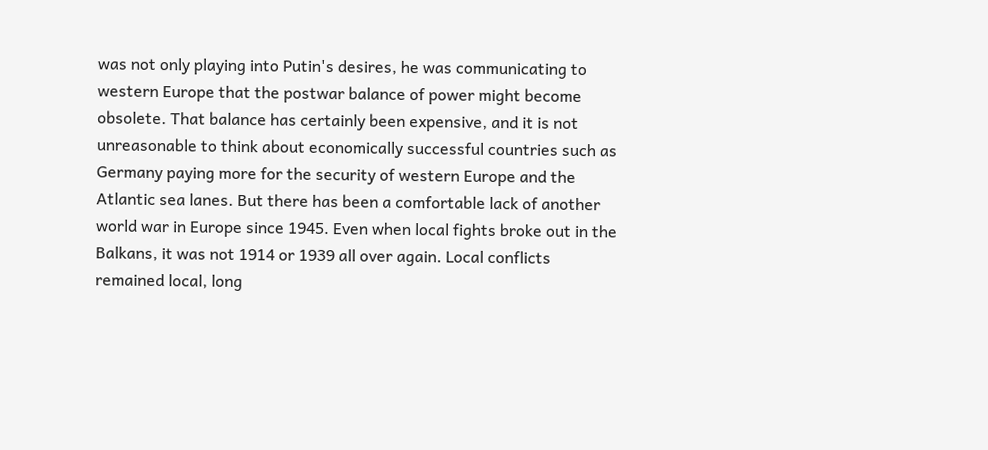was not only playing into Putin's desires, he was communicating to western Europe that the postwar balance of power might become obsolete. That balance has certainly been expensive, and it is not unreasonable to think about economically successful countries such as Germany paying more for the security of western Europe and the Atlantic sea lanes. But there has been a comfortable lack of another world war in Europe since 1945. Even when local fights broke out in the Balkans, it was not 1914 or 1939 all over again. Local conflicts remained local, long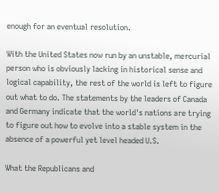enough for an eventual resolution.

With the United States now run by an unstable, mercurial person who is obviously lacking in historical sense and logical capability, the rest of the world is left to figure out what to do. The statements by the leaders of Canada and Germany indicate that the world's nations are trying to figure out how to evolve into a stable system in the absence of a powerful yet level headed U.S.

What the Republicans and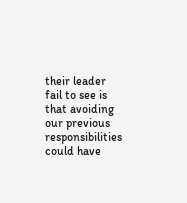their leader fail to see is that avoiding our previous responsibilities could have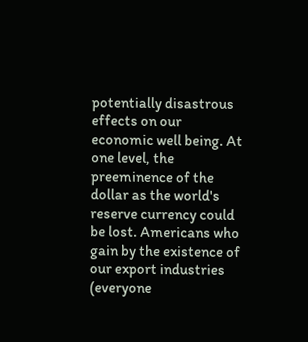potentially disastrous effects on our economic well being. At one level, the preeminence of the dollar as the world's reserve currency could be lost. Americans who gain by the existence of our export industries (everyone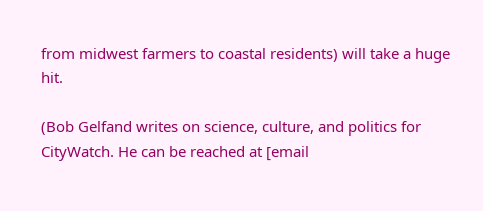from midwest farmers to coastal residents) will take a huge hit.

(Bob Gelfand writes on science, culture, and politics for CityWatch. He can be reached at [email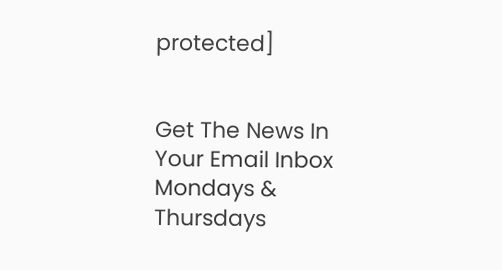protected]


Get The News In Your Email Inbox Mondays & Thursdays